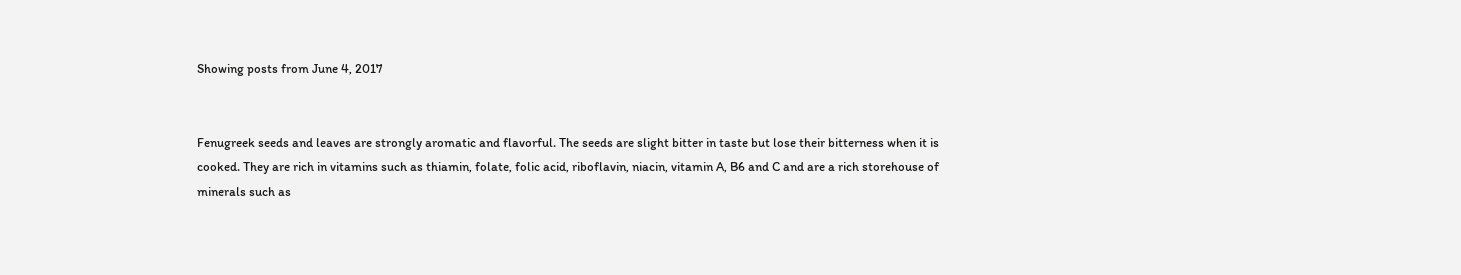Showing posts from June 4, 2017


Fenugreek seeds and leaves are strongly aromatic and flavorful. The seeds are slight bitter in taste but lose their bitterness when it is cooked. They are rich in vitamins such as thiamin, folate, folic acid, riboflavin, niacin, vitamin A, B6 and C and are a rich storehouse of minerals such as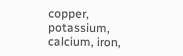copper, potassium, calcium, iron,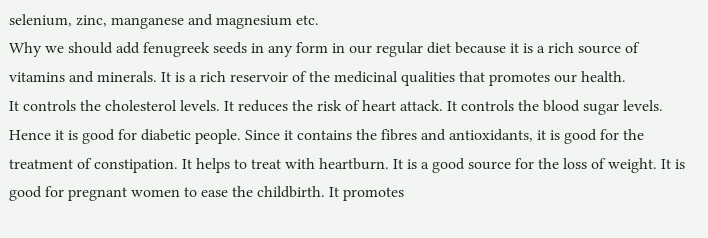selenium, zinc, manganese and magnesium etc.
Why we should add fenugreek seeds in any form in our regular diet because it is a rich source of vitamins and minerals. It is a rich reservoir of the medicinal qualities that promotes our health.
It controls the cholesterol levels. It reduces the risk of heart attack. It controls the blood sugar levels. Hence it is good for diabetic people. Since it contains the fibres and antioxidants, it is good for the treatment of constipation. It helps to treat with heartburn. It is a good source for the loss of weight. It is good for pregnant women to ease the childbirth. It promotes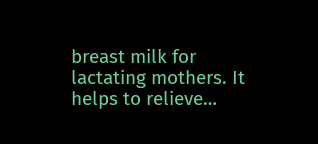breast milk for lactating mothers. It helps to relieve…